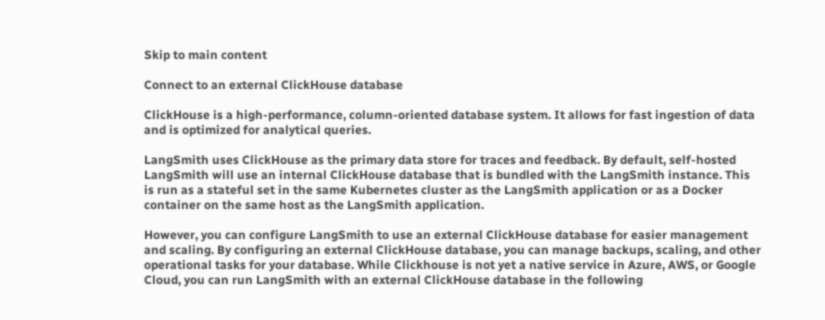Skip to main content

Connect to an external ClickHouse database

ClickHouse is a high-performance, column-oriented database system. It allows for fast ingestion of data and is optimized for analytical queries.

LangSmith uses ClickHouse as the primary data store for traces and feedback. By default, self-hosted LangSmith will use an internal ClickHouse database that is bundled with the LangSmith instance. This is run as a stateful set in the same Kubernetes cluster as the LangSmith application or as a Docker container on the same host as the LangSmith application.

However, you can configure LangSmith to use an external ClickHouse database for easier management and scaling. By configuring an external ClickHouse database, you can manage backups, scaling, and other operational tasks for your database. While Clickhouse is not yet a native service in Azure, AWS, or Google Cloud, you can run LangSmith with an external ClickHouse database in the following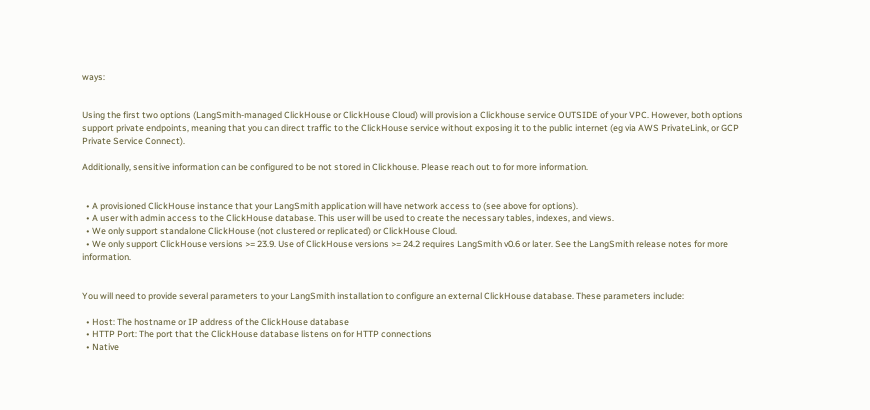ways:


Using the first two options (LangSmith-managed ClickHouse or ClickHouse Cloud) will provision a Clickhouse service OUTSIDE of your VPC. However, both options support private endpoints, meaning that you can direct traffic to the ClickHouse service without exposing it to the public internet (eg via AWS PrivateLink, or GCP Private Service Connect).

Additionally, sensitive information can be configured to be not stored in Clickhouse. Please reach out to for more information.


  • A provisioned ClickHouse instance that your LangSmith application will have network access to (see above for options).
  • A user with admin access to the ClickHouse database. This user will be used to create the necessary tables, indexes, and views.
  • We only support standalone ClickHouse (not clustered or replicated) or ClickHouse Cloud.
  • We only support ClickHouse versions >= 23.9. Use of ClickHouse versions >= 24.2 requires LangSmith v0.6 or later. See the LangSmith release notes for more information.


You will need to provide several parameters to your LangSmith installation to configure an external ClickHouse database. These parameters include:

  • Host: The hostname or IP address of the ClickHouse database
  • HTTP Port: The port that the ClickHouse database listens on for HTTP connections
  • Native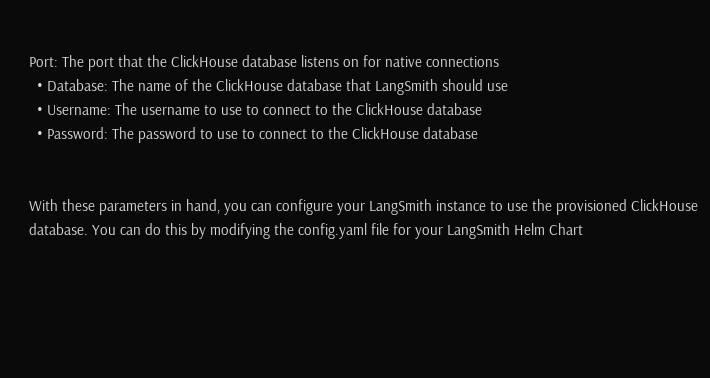Port: The port that the ClickHouse database listens on for native connections
  • Database: The name of the ClickHouse database that LangSmith should use
  • Username: The username to use to connect to the ClickHouse database
  • Password: The password to use to connect to the ClickHouse database


With these parameters in hand, you can configure your LangSmith instance to use the provisioned ClickHouse database. You can do this by modifying the config.yaml file for your LangSmith Helm Chart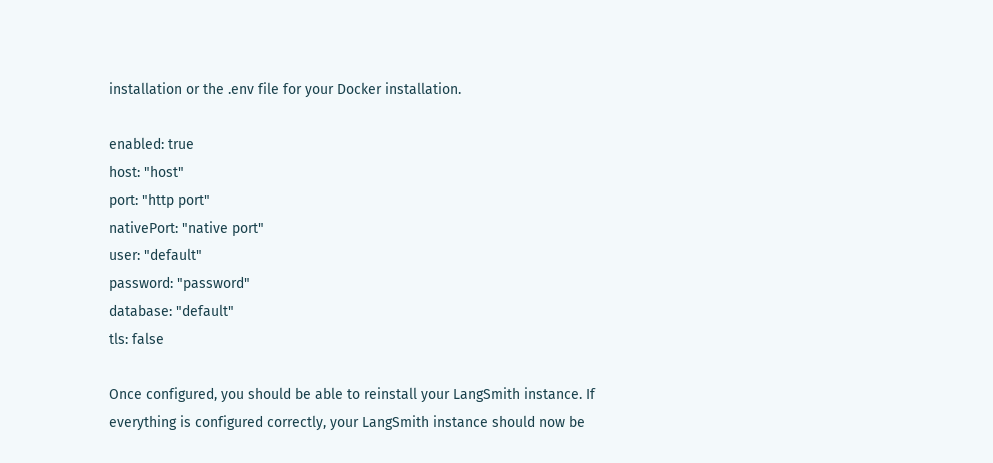installation or the .env file for your Docker installation.

enabled: true
host: "host"
port: "http port"
nativePort: "native port"
user: "default"
password: "password"
database: "default"
tls: false

Once configured, you should be able to reinstall your LangSmith instance. If everything is configured correctly, your LangSmith instance should now be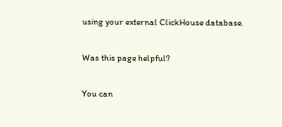using your external ClickHouse database.

Was this page helpful?

You can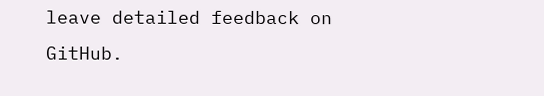leave detailed feedback on GitHub.